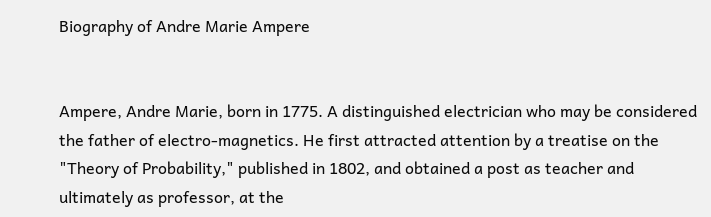Biography of Andre Marie Ampere


Ampere, Andre Marie, born in 1775. A distinguished electrician who may be considered the father of electro-magnetics. He first attracted attention by a treatise on the "Theory of Probability," published in 1802, and obtained a post as teacher and ultimately as professor, at the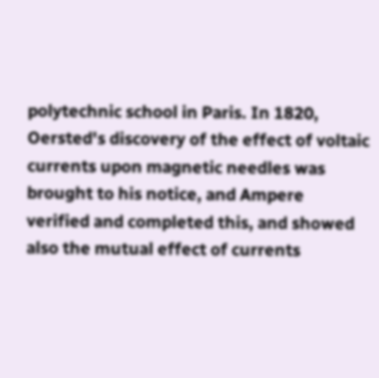polytechnic school in Paris. In 1820, Oersted's discovery of the effect of voltaic currents upon magnetic needles was brought to his notice, and Ampere verified and completed this, and showed also the mutual effect of currents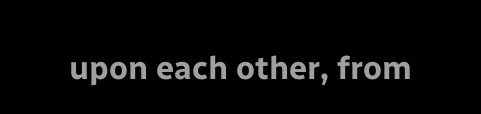upon each other, from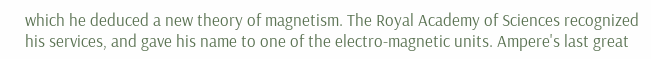which he deduced a new theory of magnetism. The Royal Academy of Sciences recognized his services, and gave his name to one of the electro-magnetic units. Ampere's last great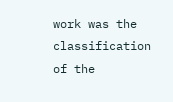work was the classification of the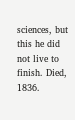sciences, but this he did not live to finish. Died, 1836.